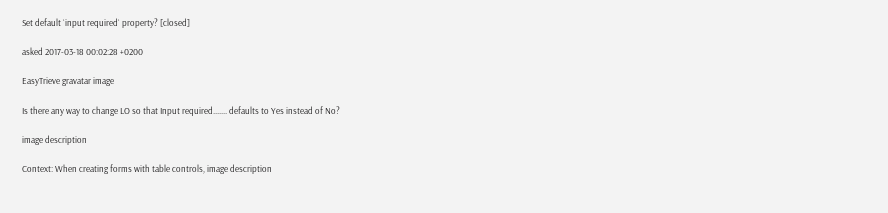Set default `input required` property? [closed]

asked 2017-03-18 00:02:28 +0200

EasyTrieve gravatar image

Is there any way to change LO so that Input required....... defaults to Yes instead of No?

image description

Context: When creating forms with table controls, image description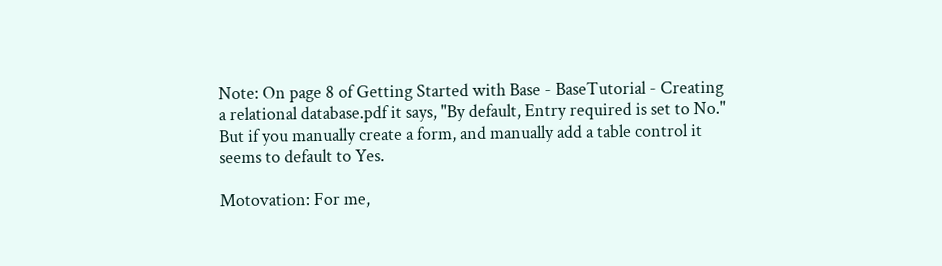Note: On page 8 of Getting Started with Base - BaseTutorial - Creating a relational database.pdf it says, "By default, Entry required is set to No." But if you manually create a form, and manually add a table control it seems to default to Yes.

Motovation: For me,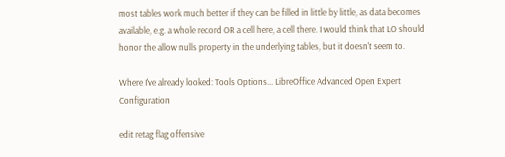most tables work much better if they can be filled in little by little, as data becomes available, e.g. a whole record OR a cell here, a cell there. I would think that LO should honor the allow nulls property in the underlying tables, but it doesn't seem to.

Where I've already looked: Tools Options... LibreOffice Advanced Open Expert Configuration

edit retag flag offensive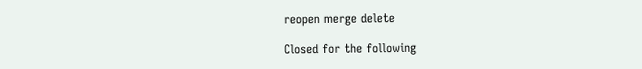reopen merge delete

Closed for the following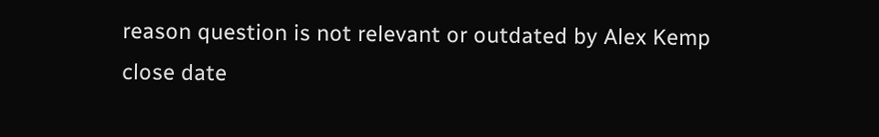reason question is not relevant or outdated by Alex Kemp
close date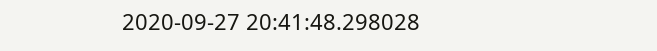2020-09-27 20:41:48.298028